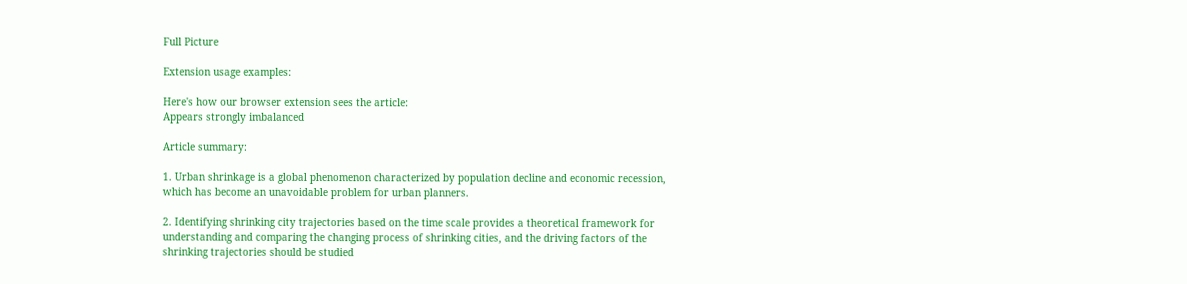Full Picture

Extension usage examples:

Here's how our browser extension sees the article:
Appears strongly imbalanced

Article summary:

1. Urban shrinkage is a global phenomenon characterized by population decline and economic recession, which has become an unavoidable problem for urban planners.

2. Identifying shrinking city trajectories based on the time scale provides a theoretical framework for understanding and comparing the changing process of shrinking cities, and the driving factors of the shrinking trajectories should be studied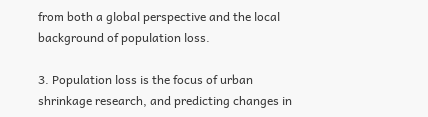from both a global perspective and the local background of population loss.

3. Population loss is the focus of urban shrinkage research, and predicting changes in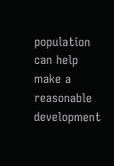population can help make a reasonable development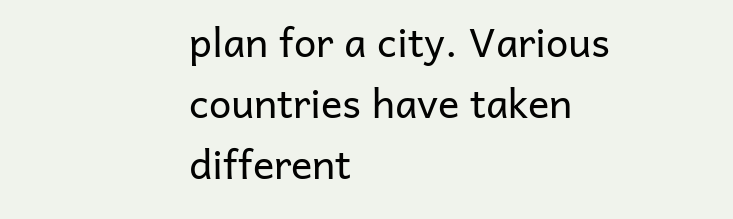plan for a city. Various countries have taken different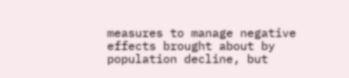measures to manage negative effects brought about by population decline, but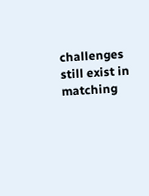challenges still exist in matching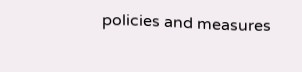policies and measures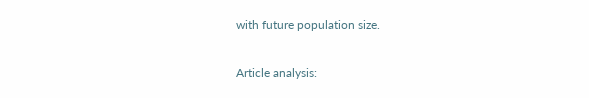with future population size.

Article analysis: